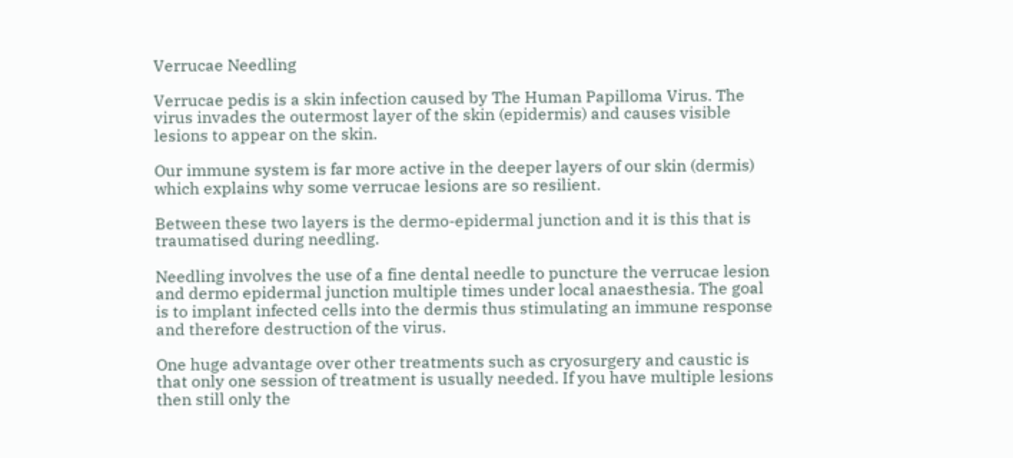Verrucae Needling

Verrucae pedis is a skin infection caused by The Human Papilloma Virus. The virus invades the outermost layer of the skin (epidermis) and causes visible lesions to appear on the skin.

Our immune system is far more active in the deeper layers of our skin (dermis) which explains why some verrucae lesions are so resilient.

Between these two layers is the dermo-epidermal junction and it is this that is traumatised during needling.

Needling involves the use of a fine dental needle to puncture the verrucae lesion and dermo epidermal junction multiple times under local anaesthesia. The goal is to implant infected cells into the dermis thus stimulating an immune response and therefore destruction of the virus.

One huge advantage over other treatments such as cryosurgery and caustic is that only one session of treatment is usually needed. If you have multiple lesions then still only the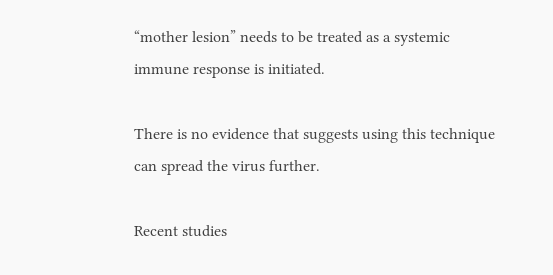“mother lesion” needs to be treated as a systemic immune response is initiated.

There is no evidence that suggests using this technique can spread the virus further.

Recent studies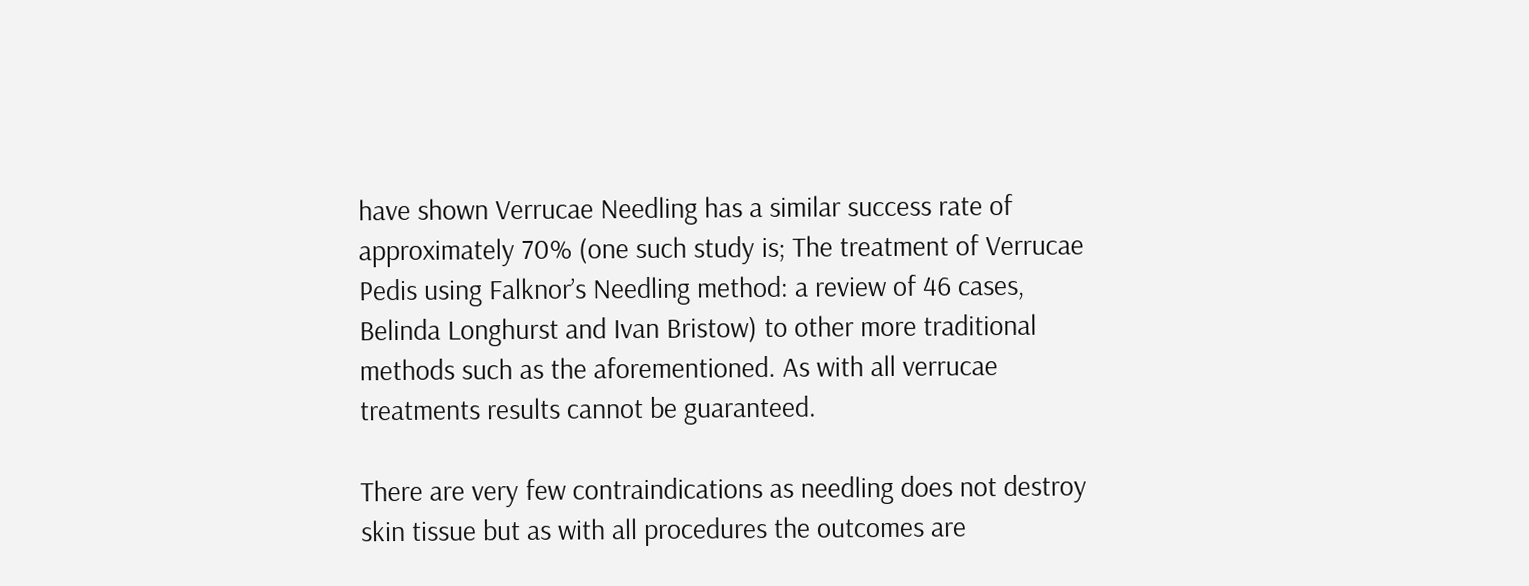have shown Verrucae Needling has a similar success rate of approximately 70% (one such study is; The treatment of Verrucae Pedis using Falknor’s Needling method: a review of 46 cases, Belinda Longhurst and Ivan Bristow) to other more traditional methods such as the aforementioned. As with all verrucae treatments results cannot be guaranteed.

There are very few contraindications as needling does not destroy skin tissue but as with all procedures the outcomes are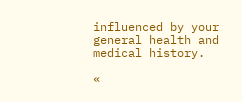influenced by your general health and medical history.

«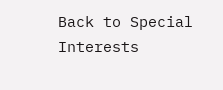Back to Special Interests